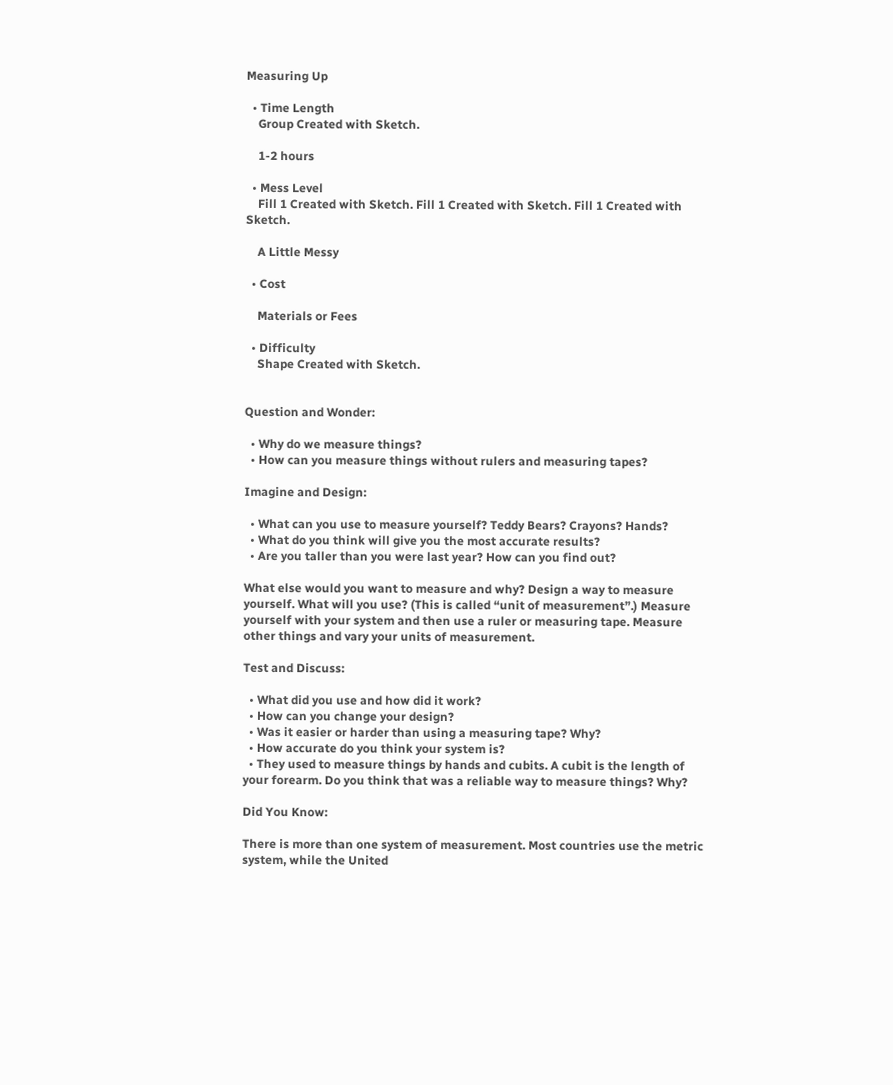Measuring Up

  • Time Length
    Group Created with Sketch.

    1-2 hours

  • Mess Level
    Fill 1 Created with Sketch. Fill 1 Created with Sketch. Fill 1 Created with Sketch.

    A Little Messy

  • Cost

    Materials or Fees

  • Difficulty
    Shape Created with Sketch.


Question and Wonder:

  • Why do we measure things?
  • How can you measure things without rulers and measuring tapes?

Imagine and Design:

  • What can you use to measure yourself? Teddy Bears? Crayons? Hands?
  • What do you think will give you the most accurate results?
  • Are you taller than you were last year? How can you find out?

What else would you want to measure and why? Design a way to measure yourself. What will you use? (This is called “unit of measurement”.) Measure yourself with your system and then use a ruler or measuring tape. Measure other things and vary your units of measurement.

Test and Discuss:

  • What did you use and how did it work?
  • How can you change your design?
  • Was it easier or harder than using a measuring tape? Why?
  • How accurate do you think your system is?
  • They used to measure things by hands and cubits. A cubit is the length of your forearm. Do you think that was a reliable way to measure things? Why?

Did You Know:

There is more than one system of measurement. Most countries use the metric system, while the United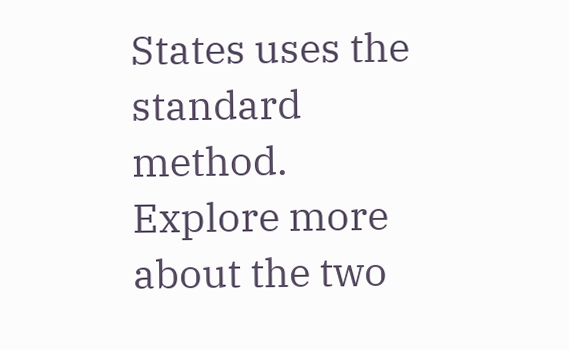States uses the standard method. Explore more about the two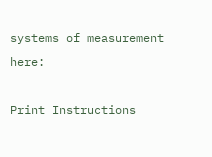systems of measurement here:

Print Instructions